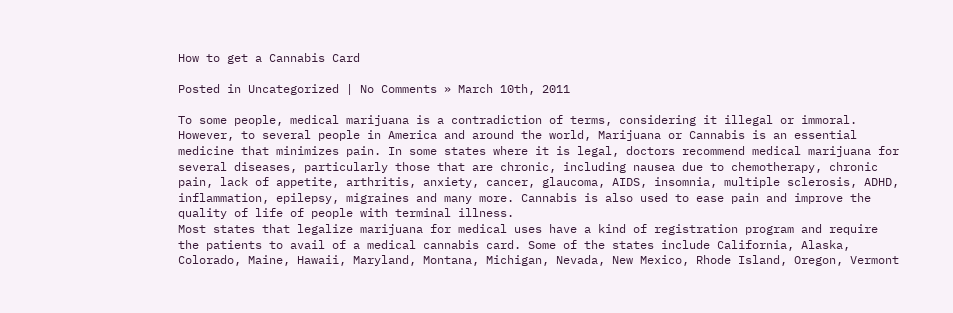How to get a Cannabis Card

Posted in Uncategorized | No Comments » March 10th, 2011

To some people, medical marijuana is a contradiction of terms, considering it illegal or immoral. However, to several people in America and around the world, Marijuana or Cannabis is an essential medicine that minimizes pain. In some states where it is legal, doctors recommend medical marijuana for several diseases, particularly those that are chronic, including nausea due to chemotherapy, chronic pain, lack of appetite, arthritis, anxiety, cancer, glaucoma, AIDS, insomnia, multiple sclerosis, ADHD, inflammation, epilepsy, migraines and many more. Cannabis is also used to ease pain and improve the quality of life of people with terminal illness.
Most states that legalize marijuana for medical uses have a kind of registration program and require the patients to avail of a medical cannabis card. Some of the states include California, Alaska, Colorado, Maine, Hawaii, Maryland, Montana, Michigan, Nevada, New Mexico, Rhode Island, Oregon, Vermont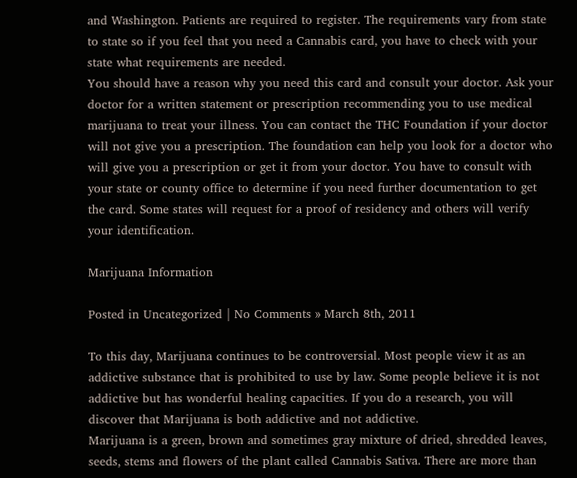and Washington. Patients are required to register. The requirements vary from state to state so if you feel that you need a Cannabis card, you have to check with your state what requirements are needed.
You should have a reason why you need this card and consult your doctor. Ask your doctor for a written statement or prescription recommending you to use medical marijuana to treat your illness. You can contact the THC Foundation if your doctor will not give you a prescription. The foundation can help you look for a doctor who will give you a prescription or get it from your doctor. You have to consult with your state or county office to determine if you need further documentation to get the card. Some states will request for a proof of residency and others will verify your identification.

Marijuana Information

Posted in Uncategorized | No Comments » March 8th, 2011

To this day, Marijuana continues to be controversial. Most people view it as an addictive substance that is prohibited to use by law. Some people believe it is not addictive but has wonderful healing capacities. If you do a research, you will discover that Marijuana is both addictive and not addictive.
Marijuana is a green, brown and sometimes gray mixture of dried, shredded leaves, seeds, stems and flowers of the plant called Cannabis Sativa. There are more than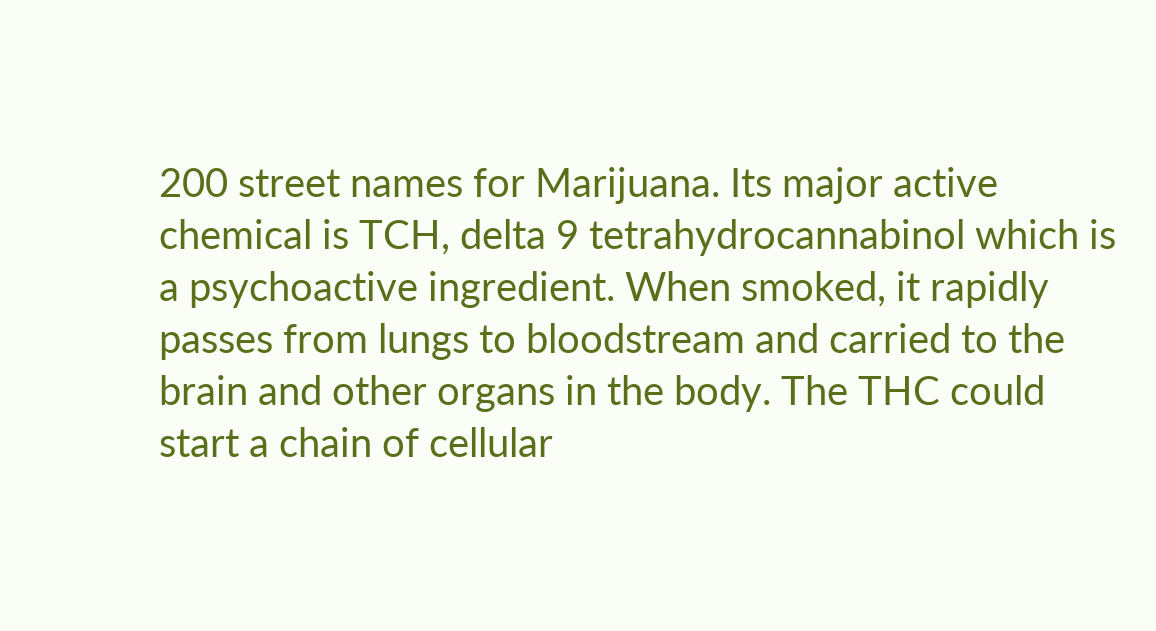200 street names for Marijuana. Its major active chemical is TCH, delta 9 tetrahydrocannabinol which is a psychoactive ingredient. When smoked, it rapidly passes from lungs to bloodstream and carried to the brain and other organs in the body. The THC could start a chain of cellular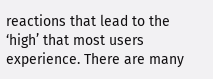reactions that lead to the ‘high’ that most users experience. There are many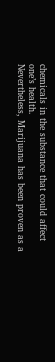chemicals in the substance that could affect one’s health.
Nevertheless, Marijuana has been proven as a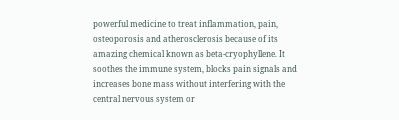powerful medicine to treat inflammation, pain, osteoporosis and atherosclerosis because of its amazing chemical known as beta-cryophyllene. It soothes the immune system, blocks pain signals and increases bone mass without interfering with the central nervous system or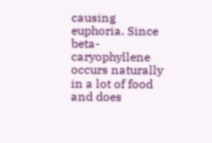causing euphoria. Since beta-caryophyllene occurs naturally in a lot of food and does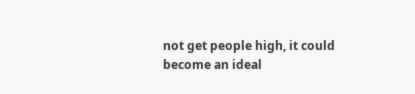not get people high, it could become an ideal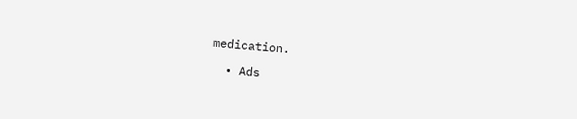medication.

  • Ads